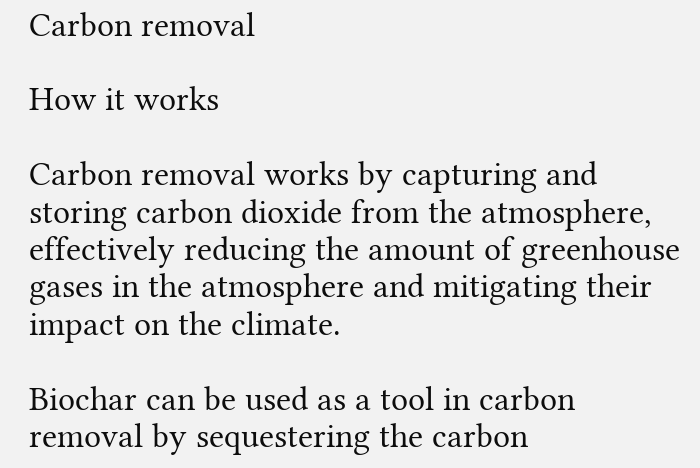Carbon removal

How it works

Carbon removal works by capturing and storing carbon dioxide from the atmosphere, effectively reducing the amount of greenhouse gases in the atmosphere and mitigating their impact on the climate.

Biochar can be used as a tool in carbon removal by sequestering the carbon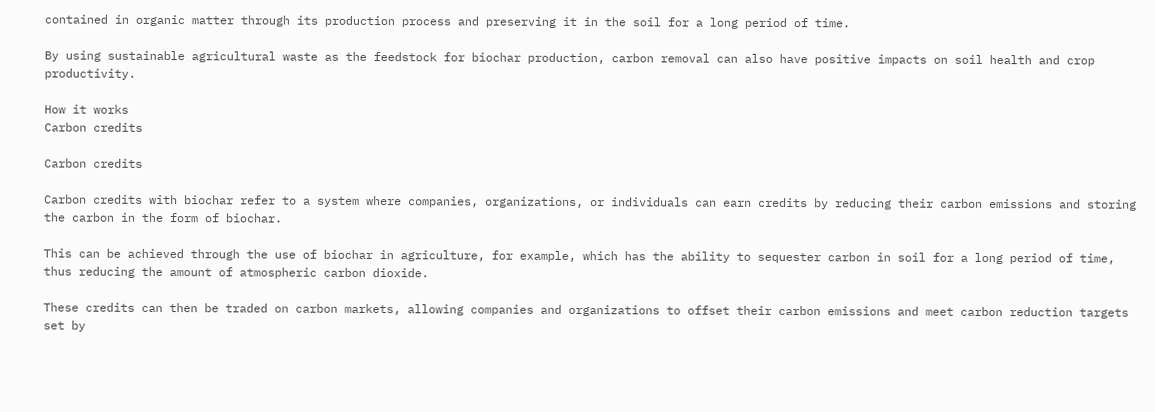contained in organic matter through its production process and preserving it in the soil for a long period of time.

By using sustainable agricultural waste as the feedstock for biochar production, carbon removal can also have positive impacts on soil health and crop productivity.

How it works
Carbon credits

Carbon credits

Carbon credits with biochar refer to a system where companies, organizations, or individuals can earn credits by reducing their carbon emissions and storing the carbon in the form of biochar.

This can be achieved through the use of biochar in agriculture, for example, which has the ability to sequester carbon in soil for a long period of time, thus reducing the amount of atmospheric carbon dioxide.

These credits can then be traded on carbon markets, allowing companies and organizations to offset their carbon emissions and meet carbon reduction targets set by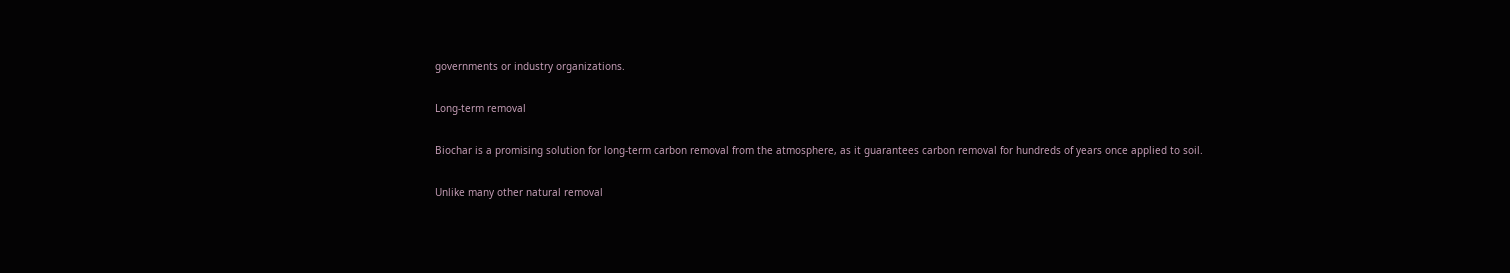governments or industry organizations.

Long-term removal

Biochar is a promising solution for long-term carbon removal from the atmosphere, as it guarantees carbon removal for hundreds of years once applied to soil.

Unlike many other natural removal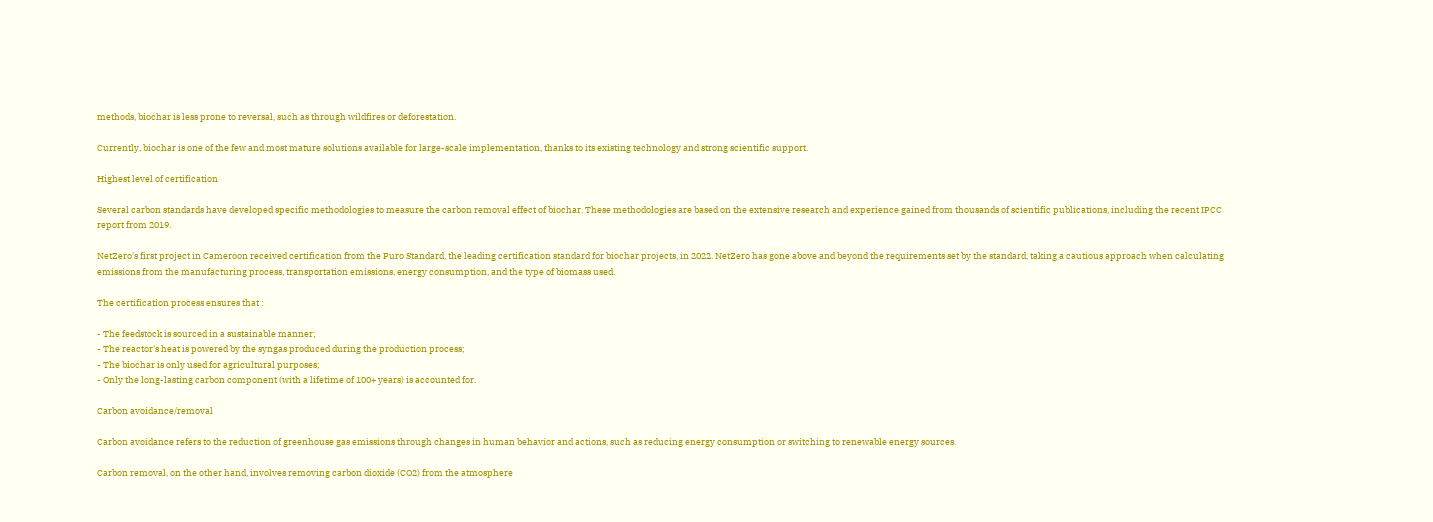methods, biochar is less prone to reversal, such as through wildfires or deforestation.

Currently, biochar is one of the few and most mature solutions available for large-scale implementation, thanks to its existing technology and strong scientific support.

Highest level of certification

Several carbon standards have developed specific methodologies to measure the carbon removal effect of biochar. These methodologies are based on the extensive research and experience gained from thousands of scientific publications, including the recent IPCC report from 2019.

NetZero's first project in Cameroon received certification from the Puro Standard, the leading certification standard for biochar projects, in 2022. NetZero has gone above and beyond the requirements set by the standard, taking a cautious approach when calculating emissions from the manufacturing process, transportation emissions, energy consumption, and the type of biomass used.

The certification process ensures that :

- The feedstock is sourced in a sustainable manner;
- The reactor's heat is powered by the syngas produced during the production process;
- The biochar is only used for agricultural purposes;
- Only the long-lasting carbon component (with a lifetime of 100+ years) is accounted for.

Carbon avoidance/removal

Carbon avoidance refers to the reduction of greenhouse gas emissions through changes in human behavior and actions, such as reducing energy consumption or switching to renewable energy sources.

Carbon removal, on the other hand, involves removing carbon dioxide (CO2) from the atmosphere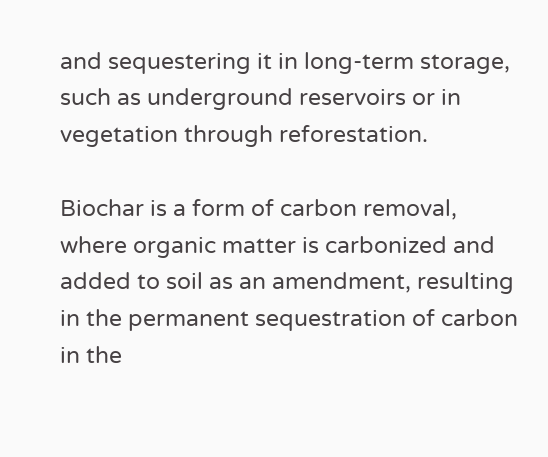and sequestering it in long-term storage, such as underground reservoirs or in vegetation through reforestation.

Biochar is a form of carbon removal, where organic matter is carbonized and added to soil as an amendment, resulting in the permanent sequestration of carbon in the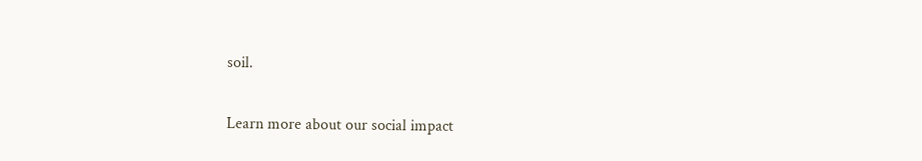soil.

Learn more about our social impact